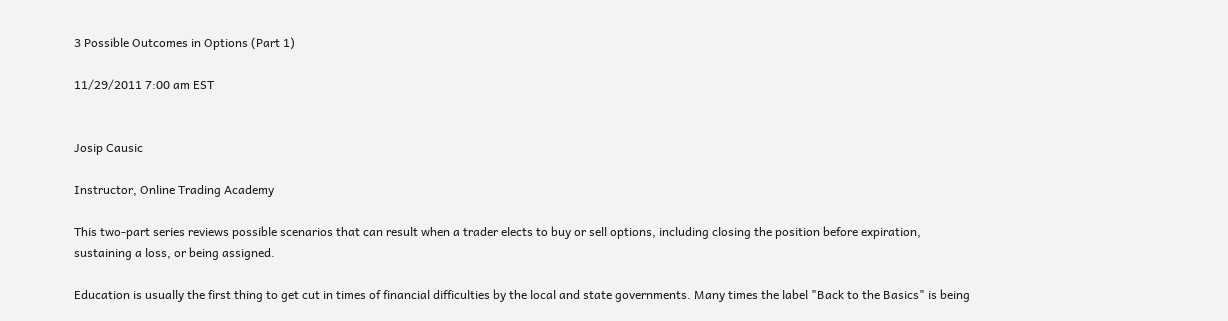3 Possible Outcomes in Options (Part 1)

11/29/2011 7:00 am EST


Josip Causic

Instructor, Online Trading Academy

This two-part series reviews possible scenarios that can result when a trader elects to buy or sell options, including closing the position before expiration, sustaining a loss, or being assigned.

Education is usually the first thing to get cut in times of financial difficulties by the local and state governments. Many times the label "Back to the Basics" is being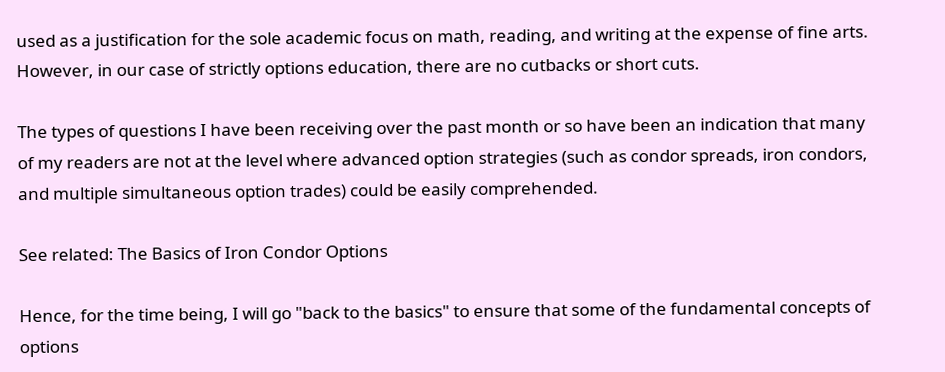used as a justification for the sole academic focus on math, reading, and writing at the expense of fine arts. However, in our case of strictly options education, there are no cutbacks or short cuts.

The types of questions I have been receiving over the past month or so have been an indication that many of my readers are not at the level where advanced option strategies (such as condor spreads, iron condors, and multiple simultaneous option trades) could be easily comprehended.

See related: The Basics of Iron Condor Options

Hence, for the time being, I will go "back to the basics" to ensure that some of the fundamental concepts of options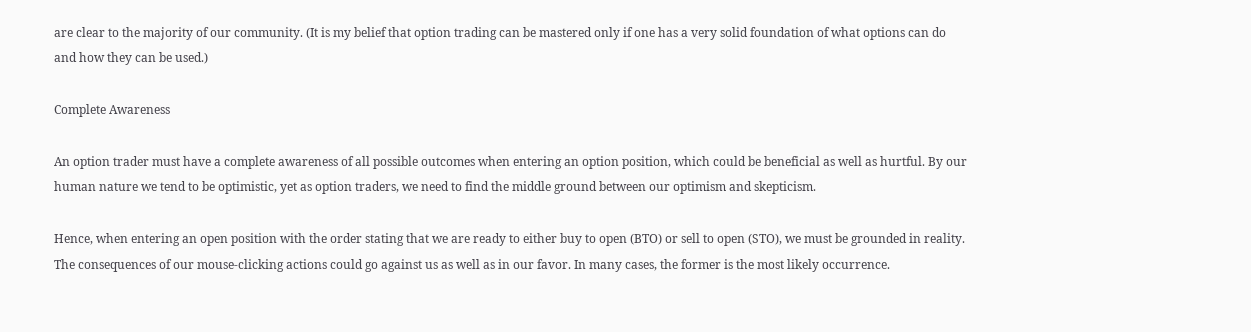are clear to the majority of our community. (It is my belief that option trading can be mastered only if one has a very solid foundation of what options can do and how they can be used.)

Complete Awareness

An option trader must have a complete awareness of all possible outcomes when entering an option position, which could be beneficial as well as hurtful. By our human nature we tend to be optimistic, yet as option traders, we need to find the middle ground between our optimism and skepticism.

Hence, when entering an open position with the order stating that we are ready to either buy to open (BTO) or sell to open (STO), we must be grounded in reality. The consequences of our mouse-clicking actions could go against us as well as in our favor. In many cases, the former is the most likely occurrence.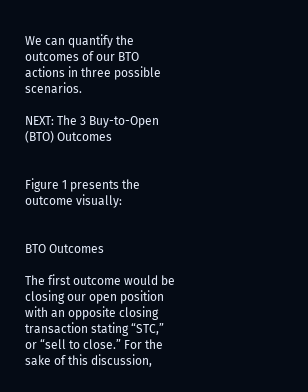We can quantify the outcomes of our BTO actions in three possible scenarios.

NEXT: The 3 Buy-to-Open (BTO) Outcomes


Figure 1 presents the outcome visually:


BTO Outcomes

The first outcome would be closing our open position with an opposite closing transaction stating “STC,” or “sell to close.” For the sake of this discussion,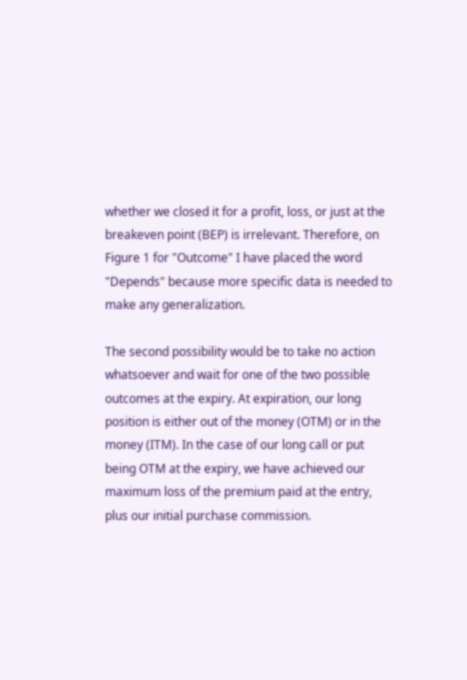whether we closed it for a profit, loss, or just at the breakeven point (BEP) is irrelevant. Therefore, on Figure 1 for "Outcome" I have placed the word "Depends" because more specific data is needed to make any generalization.

The second possibility would be to take no action whatsoever and wait for one of the two possible outcomes at the expiry. At expiration, our long position is either out of the money (OTM) or in the money (ITM). In the case of our long call or put being OTM at the expiry, we have achieved our maximum loss of the premium paid at the entry, plus our initial purchase commission.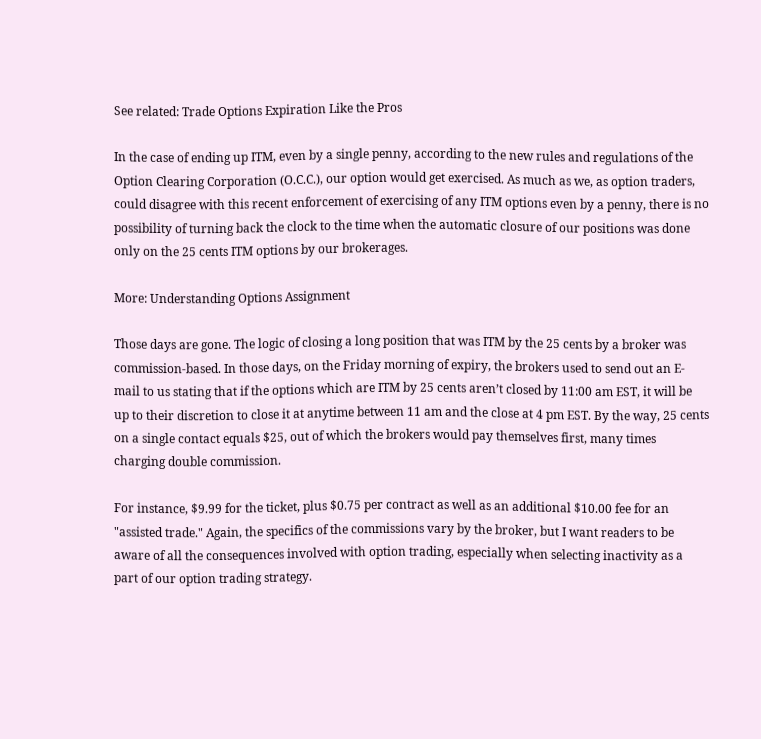See related: Trade Options Expiration Like the Pros

In the case of ending up ITM, even by a single penny, according to the new rules and regulations of the Option Clearing Corporation (O.C.C.), our option would get exercised. As much as we, as option traders, could disagree with this recent enforcement of exercising of any ITM options even by a penny, there is no possibility of turning back the clock to the time when the automatic closure of our positions was done only on the 25 cents ITM options by our brokerages.

More: Understanding Options Assignment

Those days are gone. The logic of closing a long position that was ITM by the 25 cents by a broker was commission-based. In those days, on the Friday morning of expiry, the brokers used to send out an E-mail to us stating that if the options which are ITM by 25 cents aren’t closed by 11:00 am EST, it will be up to their discretion to close it at anytime between 11 am and the close at 4 pm EST. By the way, 25 cents on a single contact equals $25, out of which the brokers would pay themselves first, many times charging double commission.

For instance, $9.99 for the ticket, plus $0.75 per contract as well as an additional $10.00 fee for an "assisted trade." Again, the specifics of the commissions vary by the broker, but I want readers to be aware of all the consequences involved with option trading, especially when selecting inactivity as a part of our option trading strategy.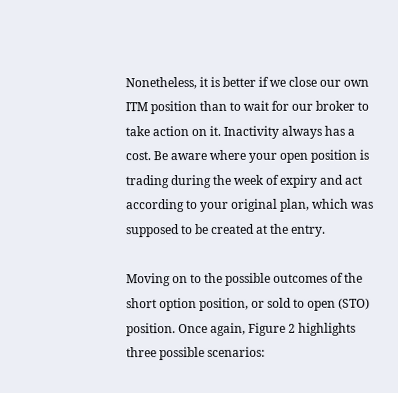Nonetheless, it is better if we close our own ITM position than to wait for our broker to take action on it. Inactivity always has a cost. Be aware where your open position is trading during the week of expiry and act according to your original plan, which was supposed to be created at the entry.

Moving on to the possible outcomes of the short option position, or sold to open (STO) position. Once again, Figure 2 highlights three possible scenarios: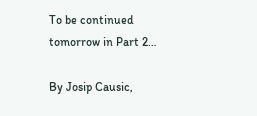To be continued tomorrow in Part 2…

By Josip Causic,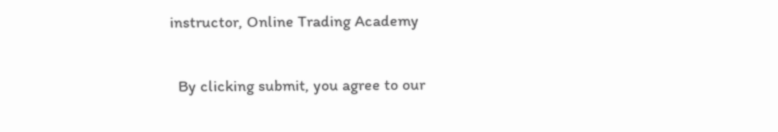instructor, Online Trading Academy

  By clicking submit, you agree to our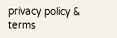privacy policy & terms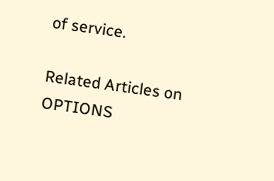of service.

Related Articles on OPTIONS